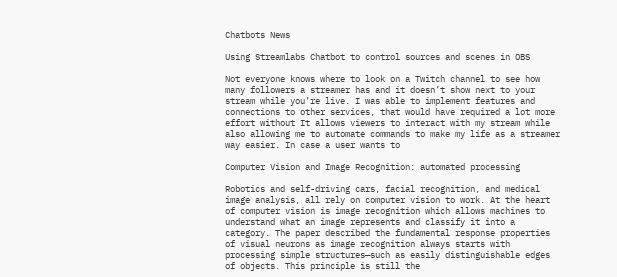Chatbots News

Using Streamlabs Chatbot to control sources and scenes in OBS

Not everyone knows where to look on a Twitch channel to see how many followers a streamer has and it doesn’t show next to your stream while you’re live. I was able to implement features and connections to other services, that would have required a lot more effort without It allows viewers to interact with my stream while also allowing me to automate commands to make my life as a streamer way easier. In case a user wants to

Computer Vision and Image Recognition: automated processing

Robotics and self-driving cars, facial recognition, and medical image analysis, all rely on computer vision to work. At the heart of computer vision is image recognition which allows machines to understand what an image represents and classify it into a category. The paper described the fundamental response properties of visual neurons as image recognition always starts with processing simple structures—such as easily distinguishable edges of objects. This principle is still the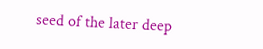seed of the later deep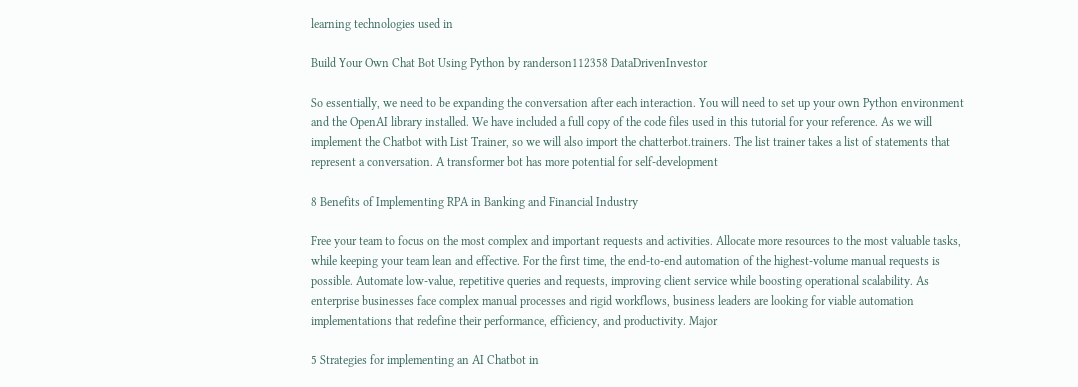learning technologies used in

Build Your Own Chat Bot Using Python by randerson112358 DataDrivenInvestor

So essentially, we need to be expanding the conversation after each interaction. You will need to set up your own Python environment and the OpenAI library installed. We have included a full copy of the code files used in this tutorial for your reference. As we will implement the Chatbot with List Trainer, so we will also import the chatterbot.trainers. The list trainer takes a list of statements that represent a conversation. A transformer bot has more potential for self-development

8 Benefits of Implementing RPA in Banking and Financial Industry

Free your team to focus on the most complex and important requests and activities. Allocate more resources to the most valuable tasks, while keeping your team lean and effective. For the first time, the end-to-end automation of the highest-volume manual requests is possible. Automate low-value, repetitive queries and requests, improving client service while boosting operational scalability. As enterprise businesses face complex manual processes and rigid workflows, business leaders are looking for viable automation implementations that redefine their performance, efficiency, and productivity. Major

5 Strategies for implementing an AI Chatbot in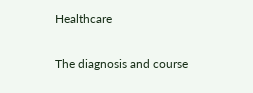Healthcare

The diagnosis and course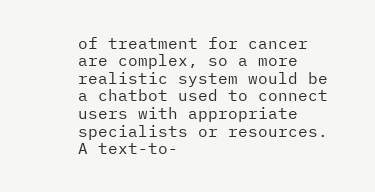of treatment for cancer are complex, so a more realistic system would be a chatbot used to connect users with appropriate specialists or resources. A text-to-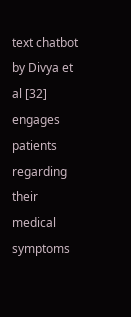text chatbot by Divya et al [32] engages patients regarding their medical symptoms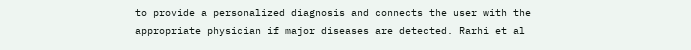to provide a personalized diagnosis and connects the user with the appropriate physician if major diseases are detected. Rarhi et al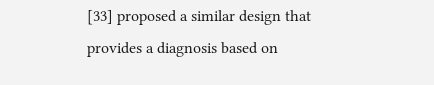[33] proposed a similar design that provides a diagnosis based on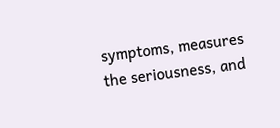symptoms, measures the seriousness, and